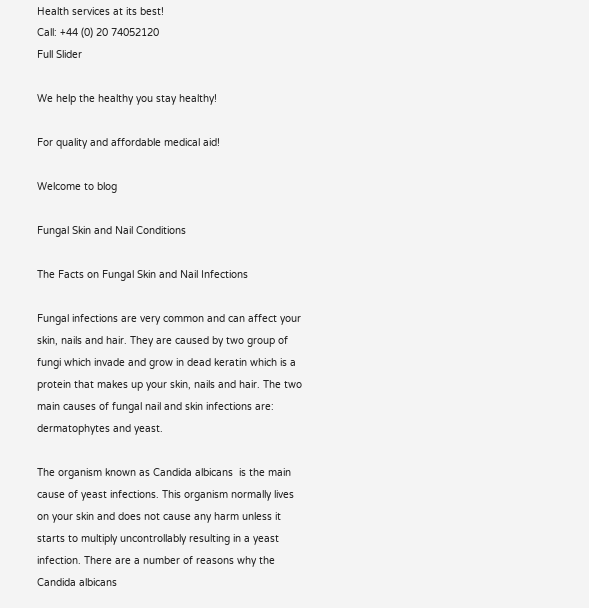Health services at its best!
Call: +44 (0) 20 74052120
Full Slider

We help the healthy you stay healthy!

For quality and affordable medical aid!

Welcome to blog

Fungal Skin and Nail Conditions

The Facts on Fungal Skin and Nail Infections

Fungal infections are very common and can affect your skin, nails and hair. They are caused by two group of fungi which invade and grow in dead keratin which is a protein that makes up your skin, nails and hair. The two main causes of fungal nail and skin infections are: dermatophytes and yeast.

The organism known as Candida albicans  is the main cause of yeast infections. This organism normally lives on your skin and does not cause any harm unless it starts to multiply uncontrollably resulting in a yeast infection. There are a number of reasons why the Candida albicans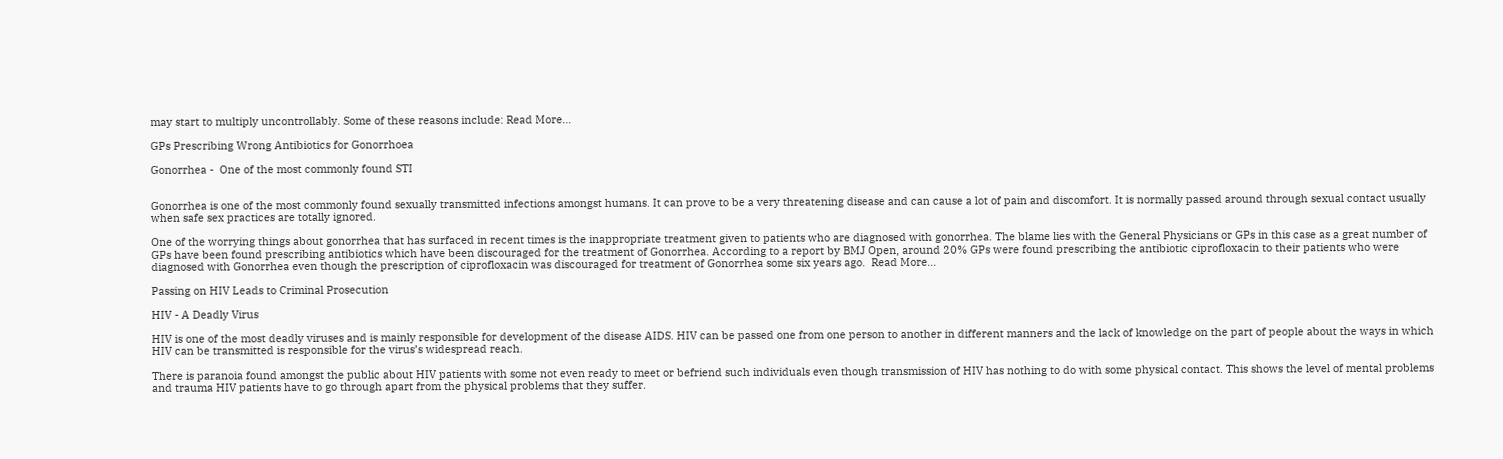may start to multiply uncontrollably. Some of these reasons include: Read More...

GPs Prescribing Wrong Antibiotics for Gonorrhoea

Gonorrhea -  One of the most commonly found STI


Gonorrhea is one of the most commonly found sexually transmitted infections amongst humans. It can prove to be a very threatening disease and can cause a lot of pain and discomfort. It is normally passed around through sexual contact usually when safe sex practices are totally ignored.

One of the worrying things about gonorrhea that has surfaced in recent times is the inappropriate treatment given to patients who are diagnosed with gonorrhea. The blame lies with the General Physicians or GPs in this case as a great number of GPs have been found prescribing antibiotics which have been discouraged for the treatment of Gonorrhea. According to a report by BMJ Open, around 20% GPs were found prescribing the antibiotic ciprofloxacin to their patients who were diagnosed with Gonorrhea even though the prescription of ciprofloxacin was discouraged for treatment of Gonorrhea some six years ago.  Read More...

Passing on HIV Leads to Criminal Prosecution

HIV - A Deadly Virus

HIV is one of the most deadly viruses and is mainly responsible for development of the disease AIDS. HIV can be passed one from one person to another in different manners and the lack of knowledge on the part of people about the ways in which HIV can be transmitted is responsible for the virus’s widespread reach.

There is paranoia found amongst the public about HIV patients with some not even ready to meet or befriend such individuals even though transmission of HIV has nothing to do with some physical contact. This shows the level of mental problems and trauma HIV patients have to go through apart from the physical problems that they suffer.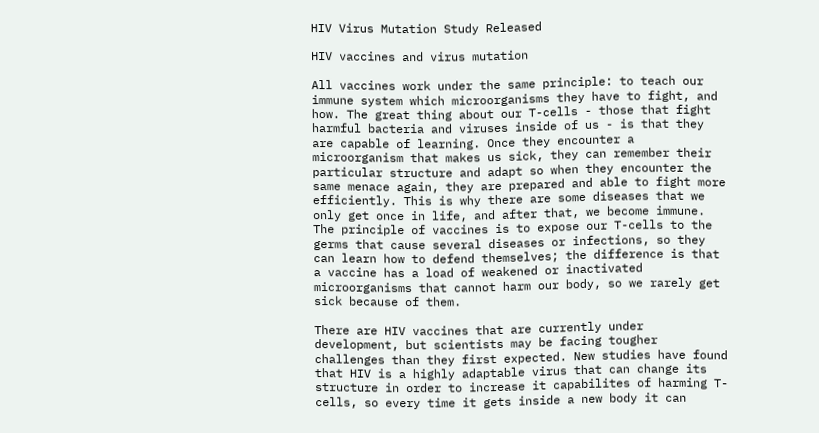HIV Virus Mutation Study Released

HIV vaccines and virus mutation

All vaccines work under the same principle: to teach our immune system which microorganisms they have to fight, and how. The great thing about our T-cells - those that fight harmful bacteria and viruses inside of us - is that they are capable of learning. Once they encounter a microorganism that makes us sick, they can remember their particular structure and adapt so when they encounter the same menace again, they are prepared and able to fight more efficiently. This is why there are some diseases that we only get once in life, and after that, we become immune. The principle of vaccines is to expose our T-cells to the germs that cause several diseases or infections, so they can learn how to defend themselves; the difference is that a vaccine has a load of weakened or inactivated microorganisms that cannot harm our body, so we rarely get sick because of them.

There are HIV vaccines that are currently under development, but scientists may be facing tougher challenges than they first expected. New studies have found that HIV is a highly adaptable virus that can change its structure in order to increase it capabilites of harming T-cells, so every time it gets inside a new body it can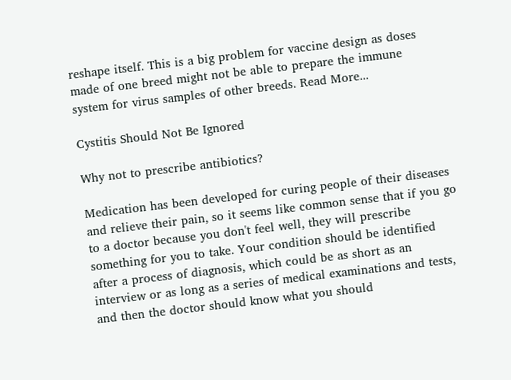reshape itself. This is a big problem for vaccine design as doses made of one breed might not be able to prepare the immune system for virus samples of other breeds. Read More...

Cystitis Should Not Be Ignored

Why not to prescribe antibiotics?

Medication has been developed for curing people of their diseases and relieve their pain, so it seems like common sense that if you go to a doctor because you don't feel well, they will prescribe something for you to take. Your condition should be identified after a process of diagnosis, which could be as short as an interview or as long as a series of medical examinations and tests, and then the doctor should know what you should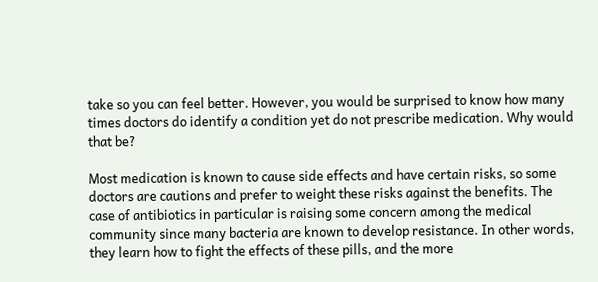take so you can feel better. However, you would be surprised to know how many times doctors do identify a condition yet do not prescribe medication. Why would that be?

Most medication is known to cause side effects and have certain risks, so some doctors are cautions and prefer to weight these risks against the benefits. The case of antibiotics in particular is raising some concern among the medical community since many bacteria are known to develop resistance. In other words, they learn how to fight the effects of these pills, and the more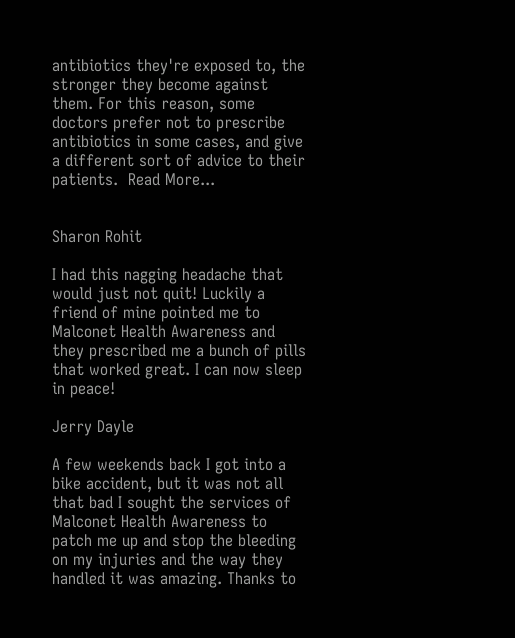antibiotics they're exposed to, the stronger they become against them. For this reason, some doctors prefer not to prescribe antibiotics in some cases, and give a different sort of advice to their patients.  Read More...


Sharon Rohit

I had this nagging headache that would just not quit! Luckily a friend of mine pointed me to Malconet Health Awareness and they prescribed me a bunch of pills that worked great. I can now sleep in peace!

Jerry Dayle

A few weekends back I got into a bike accident, but it was not all that bad I sought the services of Malconet Health Awareness to patch me up and stop the bleeding on my injuries and the way they handled it was amazing. Thanks to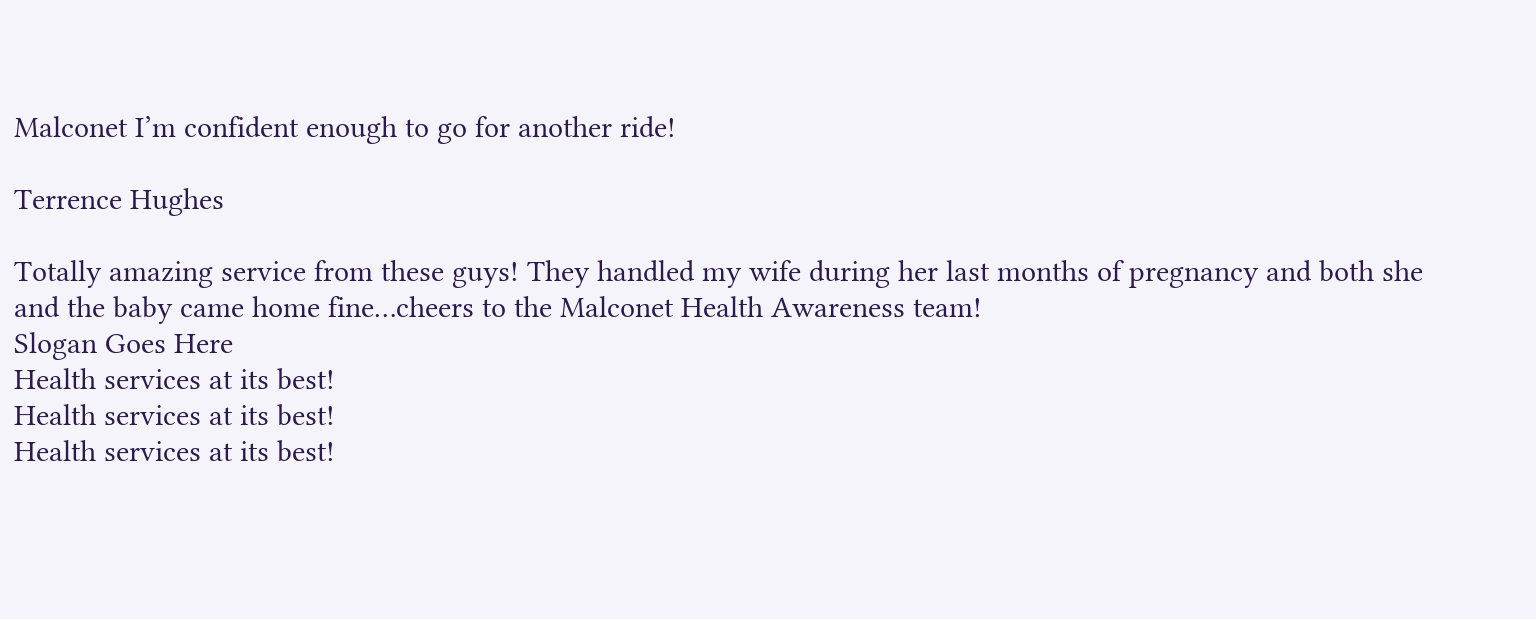Malconet I’m confident enough to go for another ride!

Terrence Hughes

Totally amazing service from these guys! They handled my wife during her last months of pregnancy and both she and the baby came home fine…cheers to the Malconet Health Awareness team!
Slogan Goes Here
Health services at its best!
Health services at its best!
Health services at its best!